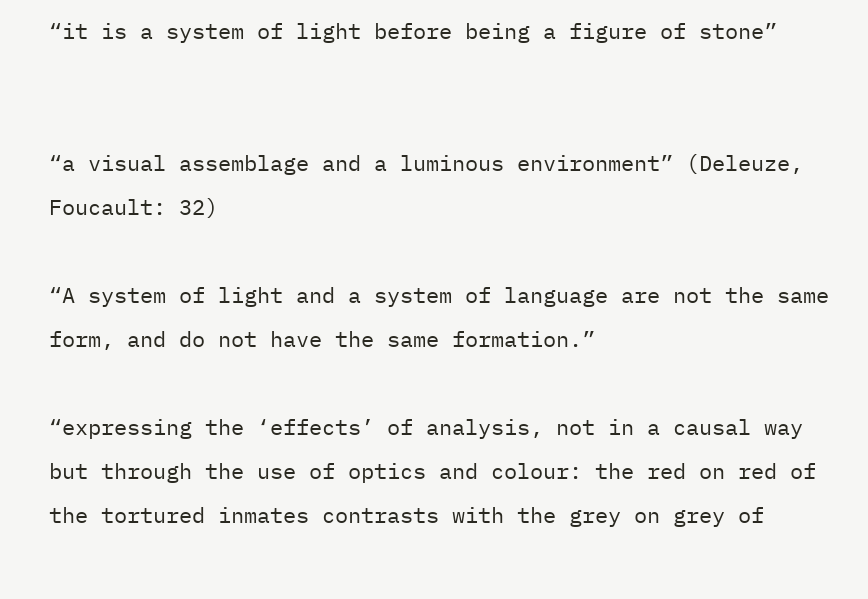“it is a system of light before being a figure of stone”


“a visual assemblage and a luminous environment” (Deleuze, Foucault: 32)

“A system of light and a system of language are not the same form, and do not have the same formation.”

“expressing the ‘effects’ of analysis, not in a causal way but through the use of optics and colour: the red on red of the tortured inmates contrasts with the grey on grey of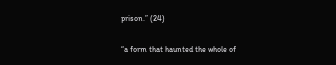prison.” (24)

“a form that haunted the whole of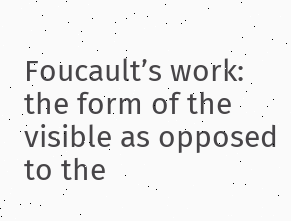Foucault’s work: the form of the visible as opposed to the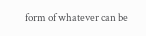form of whatever can be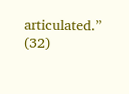articulated.” (32)